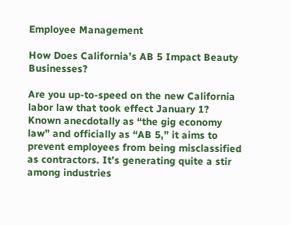Employee Management

How Does California’s AB 5 Impact Beauty Businesses?

Are you up-to-speed on the new California labor law that took effect January 1? Known anecdotally as “the gig economy law” and officially as “AB 5,” it aims to prevent employees from being misclassified as contractors. It’s generating quite a stir among industries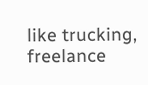like trucking, freelance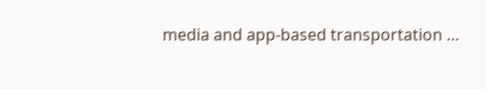media and app-based transportation …